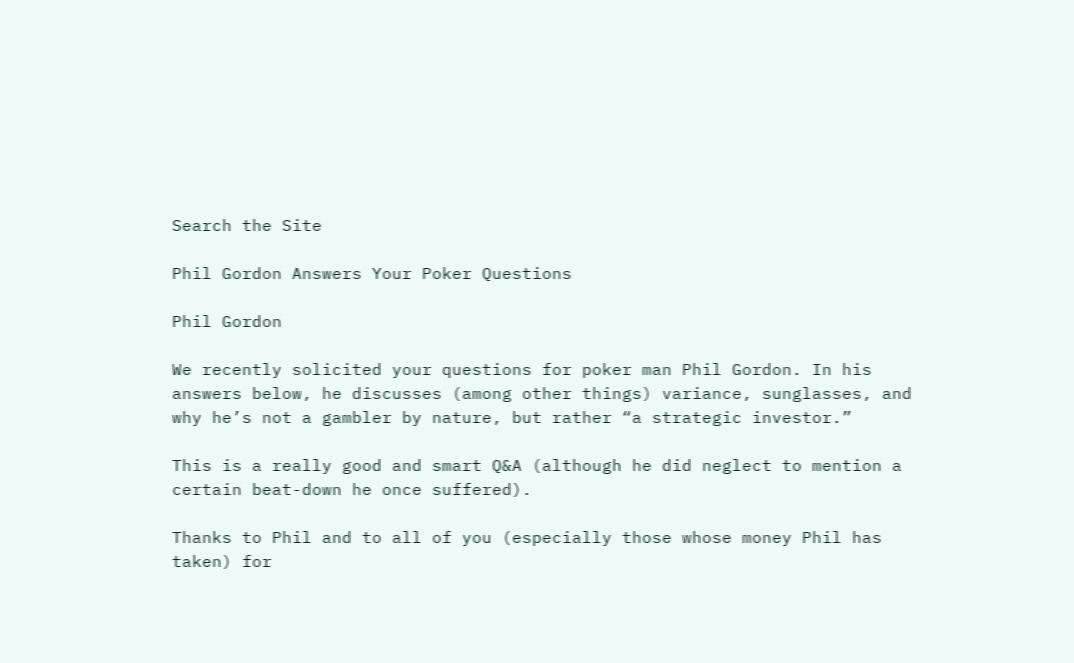Search the Site

Phil Gordon Answers Your Poker Questions

Phil Gordon

We recently solicited your questions for poker man Phil Gordon. In his answers below, he discusses (among other things) variance, sunglasses, and why he’s not a gambler by nature, but rather “a strategic investor.”

This is a really good and smart Q&A (although he did neglect to mention a certain beat-down he once suffered).

Thanks to Phil and to all of you (especially those whose money Phil has taken) for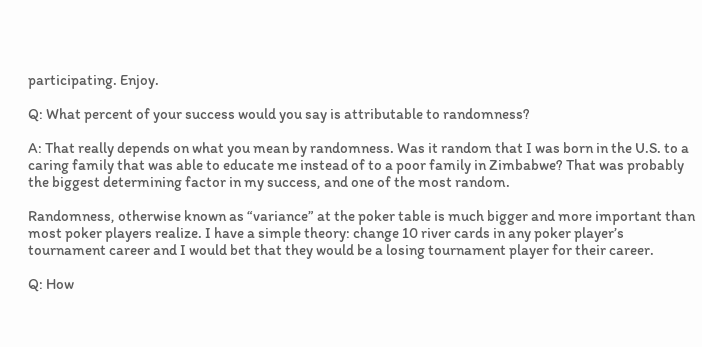participating. Enjoy.

Q: What percent of your success would you say is attributable to randomness?

A: That really depends on what you mean by randomness. Was it random that I was born in the U.S. to a caring family that was able to educate me instead of to a poor family in Zimbabwe? That was probably the biggest determining factor in my success, and one of the most random.

Randomness, otherwise known as “variance” at the poker table is much bigger and more important than most poker players realize. I have a simple theory: change 10 river cards in any poker player’s tournament career and I would bet that they would be a losing tournament player for their career.

Q: How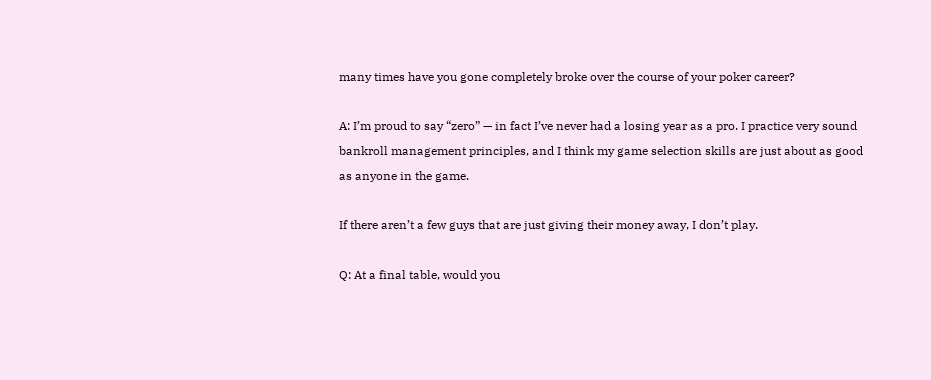many times have you gone completely broke over the course of your poker career?

A: I’m proud to say “zero” — in fact I’ve never had a losing year as a pro. I practice very sound bankroll management principles, and I think my game selection skills are just about as good as anyone in the game.

If there aren’t a few guys that are just giving their money away, I don’t play.

Q: At a final table, would you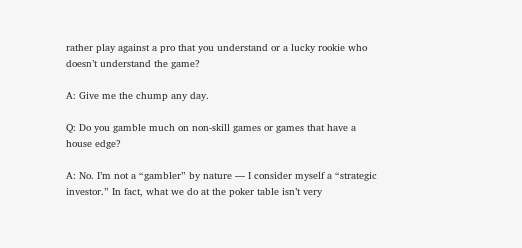rather play against a pro that you understand or a lucky rookie who doesn’t understand the game?

A: Give me the chump any day.

Q: Do you gamble much on non-skill games or games that have a house edge?

A: No. I’m not a “gambler” by nature — I consider myself a “strategic investor.” In fact, what we do at the poker table isn’t very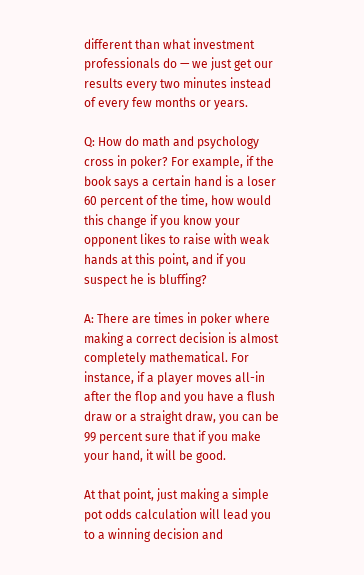different than what investment professionals do — we just get our results every two minutes instead of every few months or years.

Q: How do math and psychology cross in poker? For example, if the book says a certain hand is a loser 60 percent of the time, how would this change if you know your opponent likes to raise with weak hands at this point, and if you suspect he is bluffing?

A: There are times in poker where making a correct decision is almost completely mathematical. For instance, if a player moves all-in after the flop and you have a flush draw or a straight draw, you can be 99 percent sure that if you make your hand, it will be good.

At that point, just making a simple pot odds calculation will lead you to a winning decision and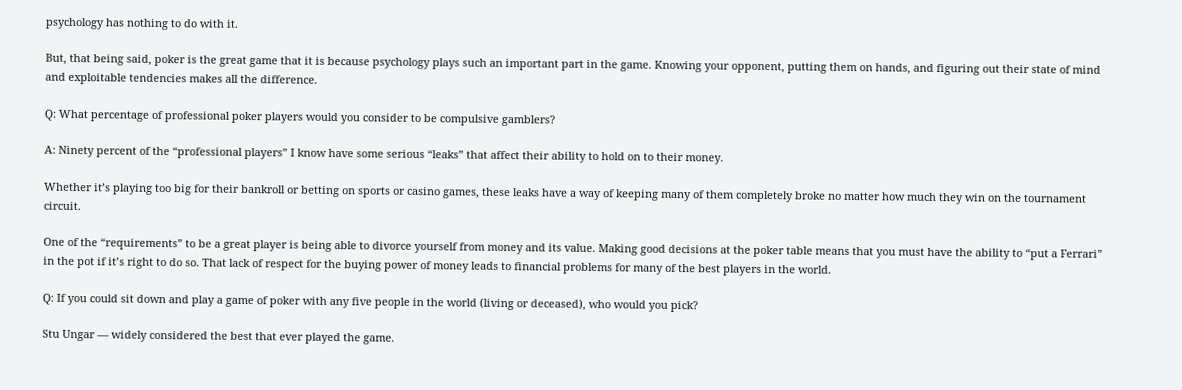psychology has nothing to do with it.

But, that being said, poker is the great game that it is because psychology plays such an important part in the game. Knowing your opponent, putting them on hands, and figuring out their state of mind and exploitable tendencies makes all the difference.

Q: What percentage of professional poker players would you consider to be compulsive gamblers?

A: Ninety percent of the “professional players” I know have some serious “leaks” that affect their ability to hold on to their money.

Whether it’s playing too big for their bankroll or betting on sports or casino games, these leaks have a way of keeping many of them completely broke no matter how much they win on the tournament circuit.

One of the “requirements” to be a great player is being able to divorce yourself from money and its value. Making good decisions at the poker table means that you must have the ability to “put a Ferrari” in the pot if it’s right to do so. That lack of respect for the buying power of money leads to financial problems for many of the best players in the world.

Q: If you could sit down and play a game of poker with any five people in the world (living or deceased), who would you pick?

Stu Ungar — widely considered the best that ever played the game.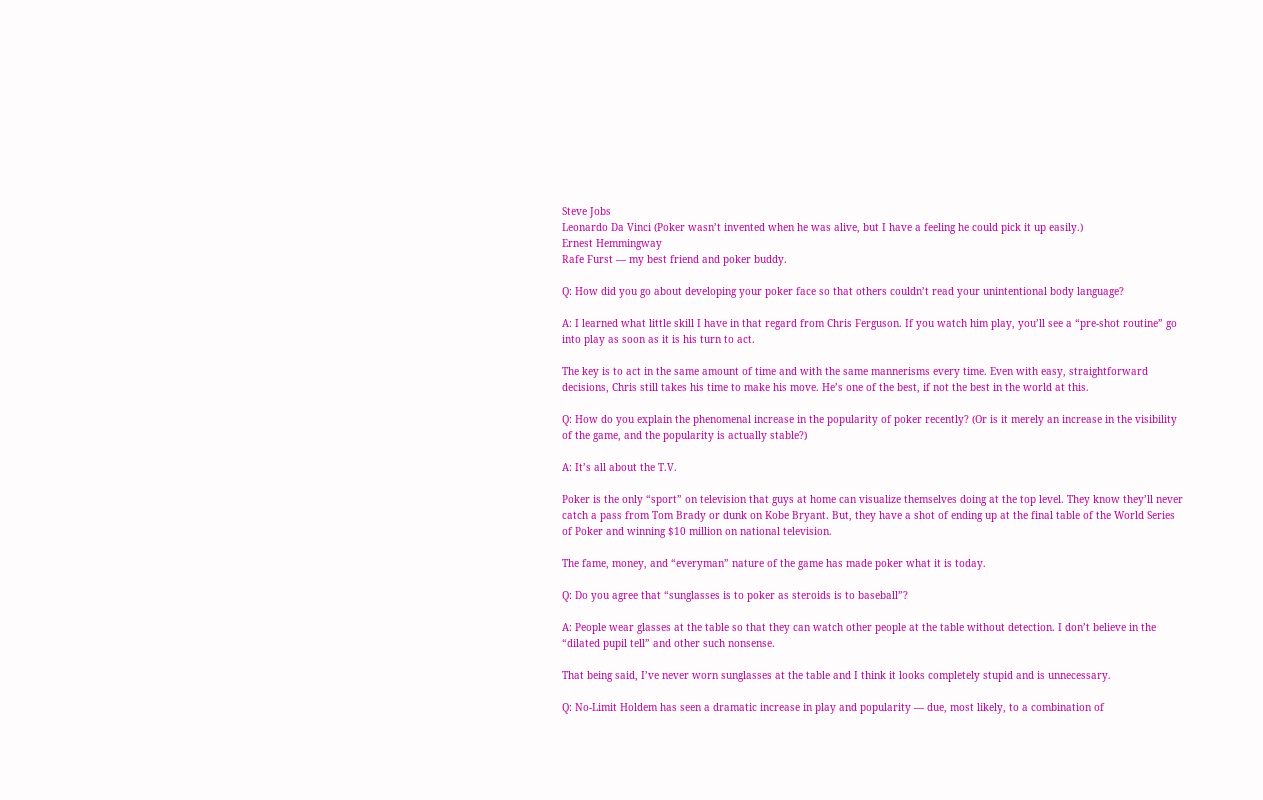Steve Jobs
Leonardo Da Vinci (Poker wasn’t invented when he was alive, but I have a feeling he could pick it up easily.)
Ernest Hemmingway
Rafe Furst — my best friend and poker buddy.

Q: How did you go about developing your poker face so that others couldn’t read your unintentional body language?

A: I learned what little skill I have in that regard from Chris Ferguson. If you watch him play, you’ll see a “pre-shot routine” go into play as soon as it is his turn to act.

The key is to act in the same amount of time and with the same mannerisms every time. Even with easy, straightforward decisions, Chris still takes his time to make his move. He’s one of the best, if not the best in the world at this.

Q: How do you explain the phenomenal increase in the popularity of poker recently? (Or is it merely an increase in the visibility of the game, and the popularity is actually stable?)

A: It’s all about the T.V.

Poker is the only “sport” on television that guys at home can visualize themselves doing at the top level. They know they’ll never catch a pass from Tom Brady or dunk on Kobe Bryant. But, they have a shot of ending up at the final table of the World Series of Poker and winning $10 million on national television.

The fame, money, and “everyman” nature of the game has made poker what it is today.

Q: Do you agree that “sunglasses is to poker as steroids is to baseball”?

A: People wear glasses at the table so that they can watch other people at the table without detection. I don’t believe in the “dilated pupil tell” and other such nonsense.

That being said, I’ve never worn sunglasses at the table and I think it looks completely stupid and is unnecessary.

Q: No-Limit Holdem has seen a dramatic increase in play and popularity — due, most likely, to a combination of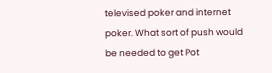televised poker and internet poker. What sort of push would be needed to get Pot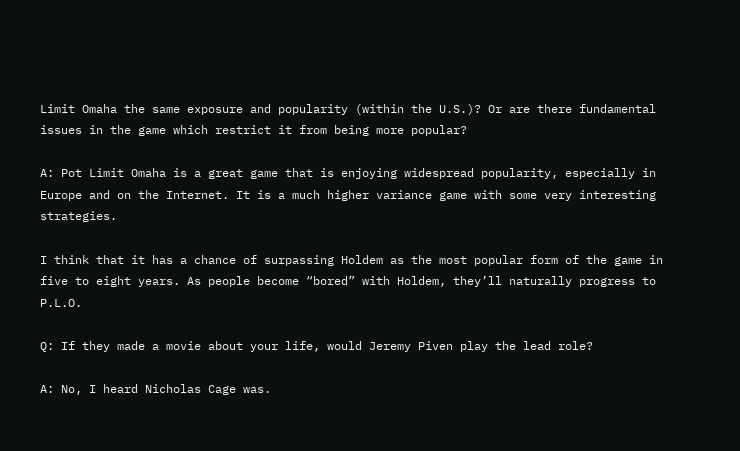Limit Omaha the same exposure and popularity (within the U.S.)? Or are there fundamental issues in the game which restrict it from being more popular?

A: Pot Limit Omaha is a great game that is enjoying widespread popularity, especially in Europe and on the Internet. It is a much higher variance game with some very interesting strategies.

I think that it has a chance of surpassing Holdem as the most popular form of the game in five to eight years. As people become “bored” with Holdem, they’ll naturally progress to P.L.O.

Q: If they made a movie about your life, would Jeremy Piven play the lead role?

A: No, I heard Nicholas Cage was.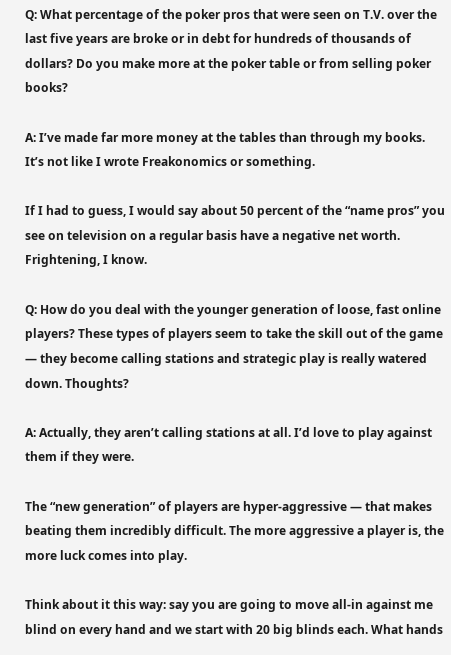Q: What percentage of the poker pros that were seen on T.V. over the last five years are broke or in debt for hundreds of thousands of dollars? Do you make more at the poker table or from selling poker books?

A: I’ve made far more money at the tables than through my books. It’s not like I wrote Freakonomics or something.

If I had to guess, I would say about 50 percent of the “name pros” you see on television on a regular basis have a negative net worth. Frightening, I know.

Q: How do you deal with the younger generation of loose, fast online players? These types of players seem to take the skill out of the game — they become calling stations and strategic play is really watered down. Thoughts?

A: Actually, they aren’t calling stations at all. I’d love to play against them if they were.

The “new generation” of players are hyper-aggressive — that makes beating them incredibly difficult. The more aggressive a player is, the more luck comes into play.

Think about it this way: say you are going to move all-in against me blind on every hand and we start with 20 big blinds each. What hands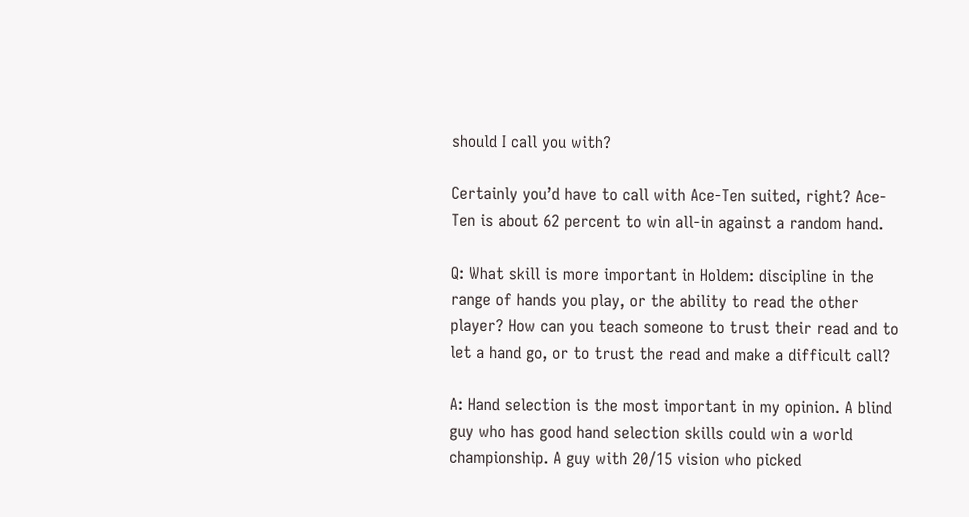should I call you with?

Certainly you’d have to call with Ace-Ten suited, right? Ace-Ten is about 62 percent to win all-in against a random hand.

Q: What skill is more important in Holdem: discipline in the range of hands you play, or the ability to read the other player? How can you teach someone to trust their read and to let a hand go, or to trust the read and make a difficult call?

A: Hand selection is the most important in my opinion. A blind guy who has good hand selection skills could win a world championship. A guy with 20/15 vision who picked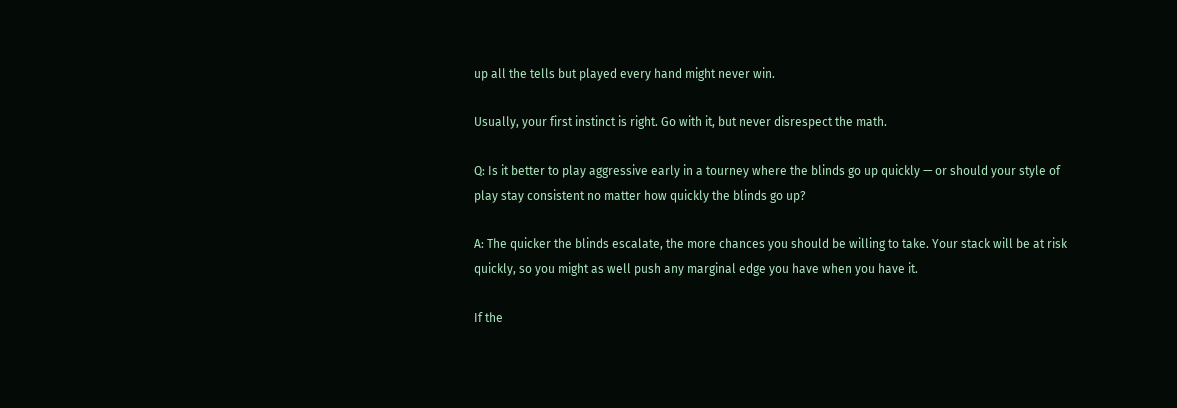up all the tells but played every hand might never win.

Usually, your first instinct is right. Go with it, but never disrespect the math.

Q: Is it better to play aggressive early in a tourney where the blinds go up quickly — or should your style of play stay consistent no matter how quickly the blinds go up?

A: The quicker the blinds escalate, the more chances you should be willing to take. Your stack will be at risk quickly, so you might as well push any marginal edge you have when you have it.

If the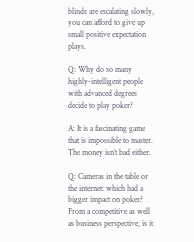blinds are escalating slowly, you can afford to give up small positive expectation plays.

Q: Why do so many highly-intelligent people with advanced degrees decide to play poker?

A: It is a fascinating game that is impossible to master. The money isn’t bad either.

Q: Cameras in the table or the internet: which had a bigger impact on poker? From a competitive as well as business perspective, is it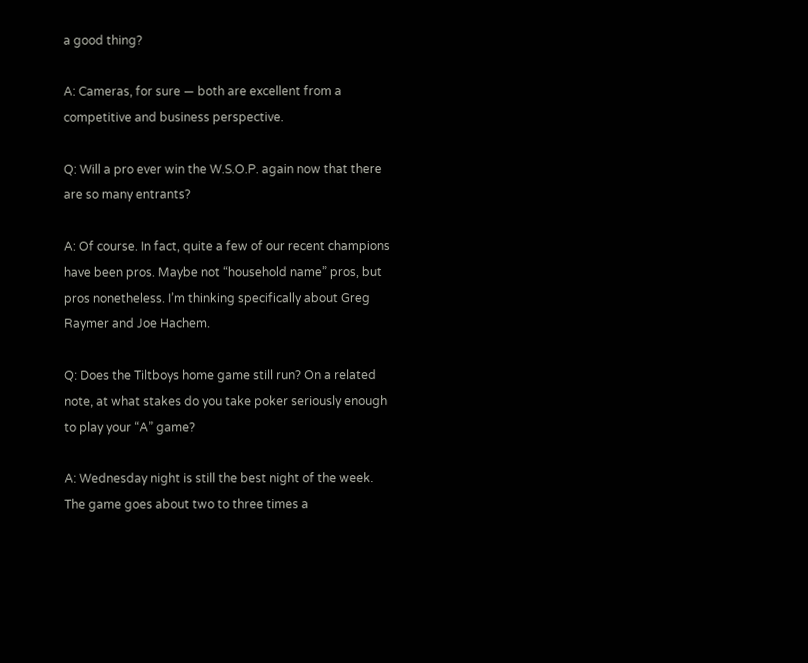a good thing?

A: Cameras, for sure — both are excellent from a competitive and business perspective.

Q: Will a pro ever win the W.S.O.P. again now that there are so many entrants?

A: Of course. In fact, quite a few of our recent champions have been pros. Maybe not “household name” pros, but pros nonetheless. I’m thinking specifically about Greg Raymer and Joe Hachem.

Q: Does the Tiltboys home game still run? On a related note, at what stakes do you take poker seriously enough to play your “A” game?

A: Wednesday night is still the best night of the week. The game goes about two to three times a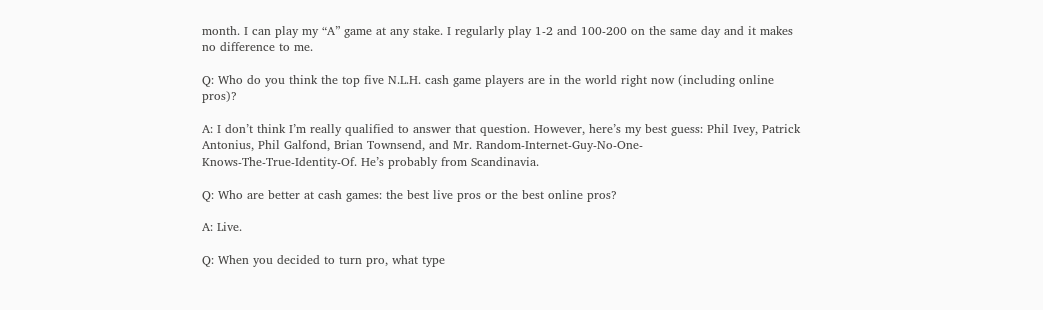month. I can play my “A” game at any stake. I regularly play 1-2 and 100-200 on the same day and it makes no difference to me.

Q: Who do you think the top five N.L.H. cash game players are in the world right now (including online pros)?

A: I don’t think I’m really qualified to answer that question. However, here’s my best guess: Phil Ivey, Patrick Antonius, Phil Galfond, Brian Townsend, and Mr. Random-Internet-Guy-No-One-
Knows-The-True-Identity-Of. He’s probably from Scandinavia.

Q: Who are better at cash games: the best live pros or the best online pros?

A: Live.

Q: When you decided to turn pro, what type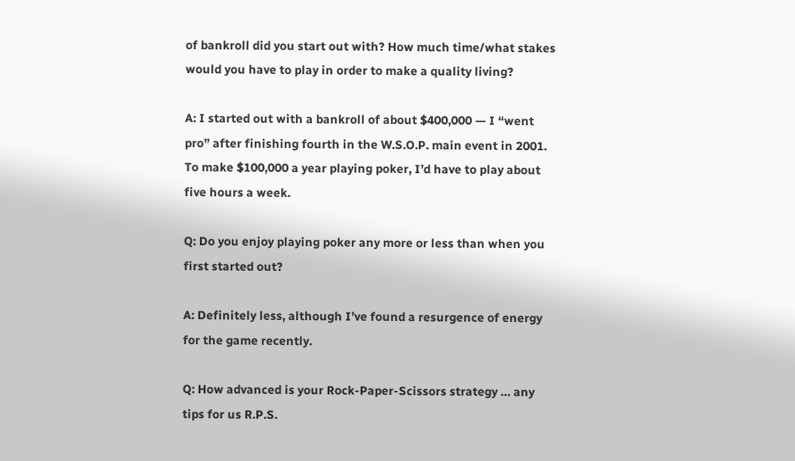of bankroll did you start out with? How much time/what stakes would you have to play in order to make a quality living?

A: I started out with a bankroll of about $400,000 — I “went pro” after finishing fourth in the W.S.O.P. main event in 2001. To make $100,000 a year playing poker, I’d have to play about five hours a week.

Q: Do you enjoy playing poker any more or less than when you first started out?

A: Definitely less, although I’ve found a resurgence of energy for the game recently.

Q: How advanced is your Rock-Paper-Scissors strategy … any tips for us R.P.S.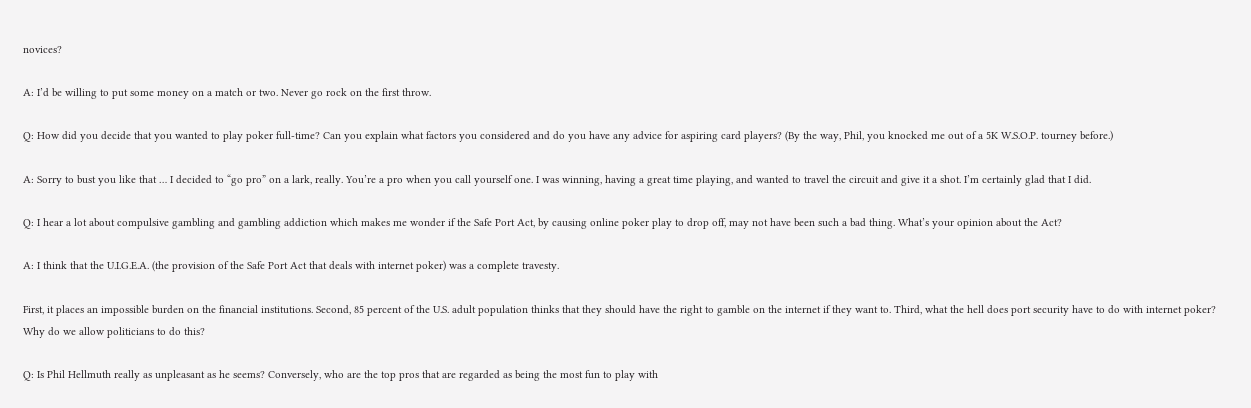novices?

A: I’d be willing to put some money on a match or two. Never go rock on the first throw.

Q: How did you decide that you wanted to play poker full-time? Can you explain what factors you considered and do you have any advice for aspiring card players? (By the way, Phil, you knocked me out of a 5K W.S.O.P. tourney before.)

A: Sorry to bust you like that … I decided to “go pro” on a lark, really. You’re a pro when you call yourself one. I was winning, having a great time playing, and wanted to travel the circuit and give it a shot. I’m certainly glad that I did.

Q: I hear a lot about compulsive gambling and gambling addiction which makes me wonder if the Safe Port Act, by causing online poker play to drop off, may not have been such a bad thing. What’s your opinion about the Act?

A: I think that the U.I.G.E.A. (the provision of the Safe Port Act that deals with internet poker) was a complete travesty.

First, it places an impossible burden on the financial institutions. Second, 85 percent of the U.S. adult population thinks that they should have the right to gamble on the internet if they want to. Third, what the hell does port security have to do with internet poker? Why do we allow politicians to do this?

Q: Is Phil Hellmuth really as unpleasant as he seems? Conversely, who are the top pros that are regarded as being the most fun to play with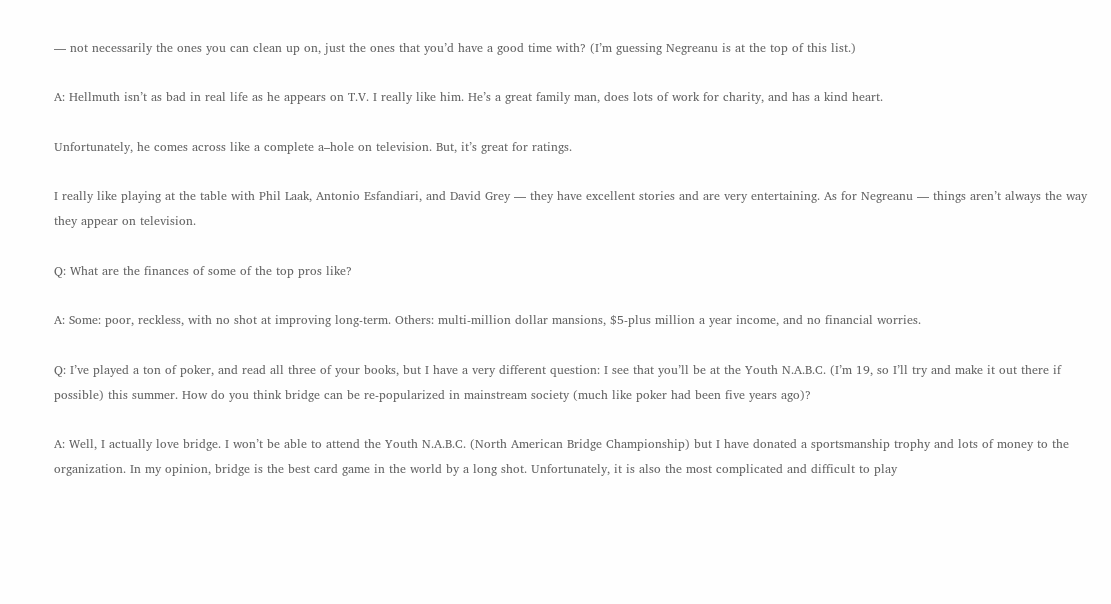— not necessarily the ones you can clean up on, just the ones that you’d have a good time with? (I’m guessing Negreanu is at the top of this list.)

A: Hellmuth isn’t as bad in real life as he appears on T.V. I really like him. He’s a great family man, does lots of work for charity, and has a kind heart.

Unfortunately, he comes across like a complete a–hole on television. But, it’s great for ratings.

I really like playing at the table with Phil Laak, Antonio Esfandiari, and David Grey — they have excellent stories and are very entertaining. As for Negreanu — things aren’t always the way they appear on television.

Q: What are the finances of some of the top pros like?

A: Some: poor, reckless, with no shot at improving long-term. Others: multi-million dollar mansions, $5-plus million a year income, and no financial worries.

Q: I’ve played a ton of poker, and read all three of your books, but I have a very different question: I see that you’ll be at the Youth N.A.B.C. (I’m 19, so I’ll try and make it out there if possible) this summer. How do you think bridge can be re-popularized in mainstream society (much like poker had been five years ago)?

A: Well, I actually love bridge. I won’t be able to attend the Youth N.A.B.C. (North American Bridge Championship) but I have donated a sportsmanship trophy and lots of money to the organization. In my opinion, bridge is the best card game in the world by a long shot. Unfortunately, it is also the most complicated and difficult to play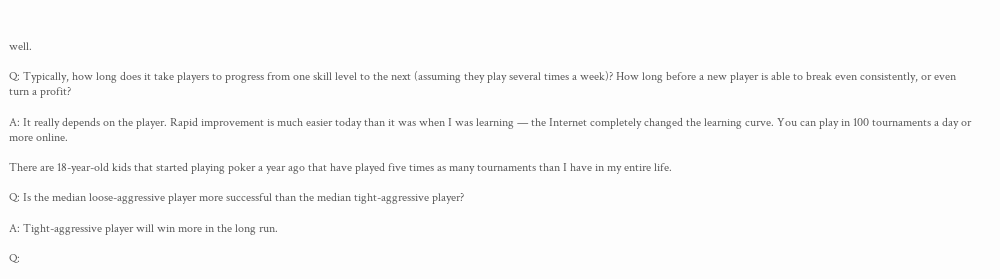well.

Q: Typically, how long does it take players to progress from one skill level to the next (assuming they play several times a week)? How long before a new player is able to break even consistently, or even turn a profit?

A: It really depends on the player. Rapid improvement is much easier today than it was when I was learning — the Internet completely changed the learning curve. You can play in 100 tournaments a day or more online.

There are 18-year-old kids that started playing poker a year ago that have played five times as many tournaments than I have in my entire life.

Q: Is the median loose-aggressive player more successful than the median tight-aggressive player?

A: Tight-aggressive player will win more in the long run.

Q: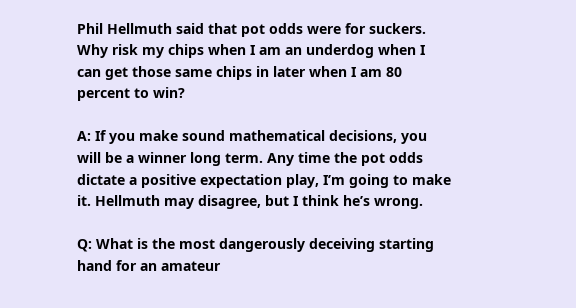Phil Hellmuth said that pot odds were for suckers. Why risk my chips when I am an underdog when I can get those same chips in later when I am 80 percent to win?

A: If you make sound mathematical decisions, you will be a winner long term. Any time the pot odds dictate a positive expectation play, I’m going to make it. Hellmuth may disagree, but I think he’s wrong.

Q: What is the most dangerously deceiving starting hand for an amateur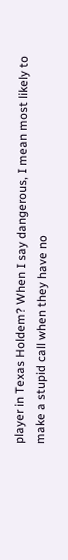player in Texas Holdem? When I say dangerous, I mean most likely to make a stupid call when they have no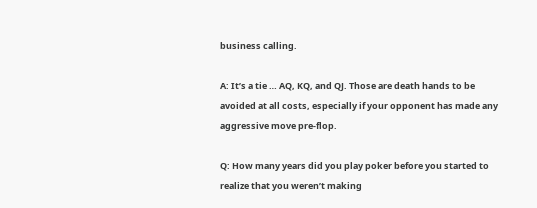business calling.

A: It’s a tie … AQ, KQ, and QJ. Those are death hands to be avoided at all costs, especially if your opponent has made any aggressive move pre-flop.

Q: How many years did you play poker before you started to realize that you weren’t making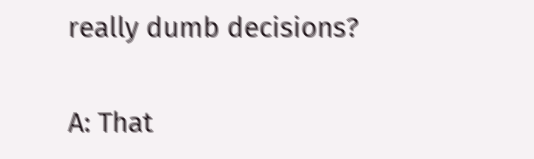really dumb decisions?

A: That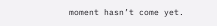moment hasn’t come yet.